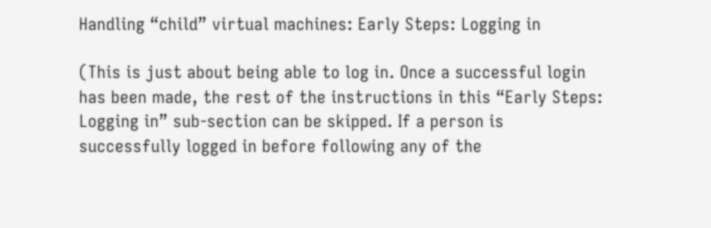Handling “child” virtual machines: Early Steps: Logging in

(This is just about being able to log in. Once a successful login has been made, the rest of the instructions in this “Early Steps: Logging in” sub-section can be skipped. If a person is successfully logged in before following any of the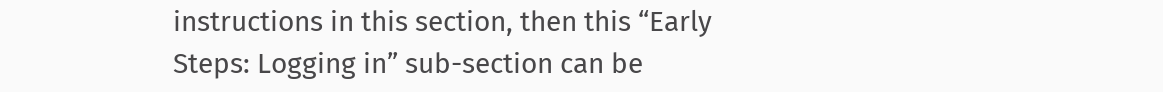instructions in this section, then this “Early Steps: Logging in” sub-section can be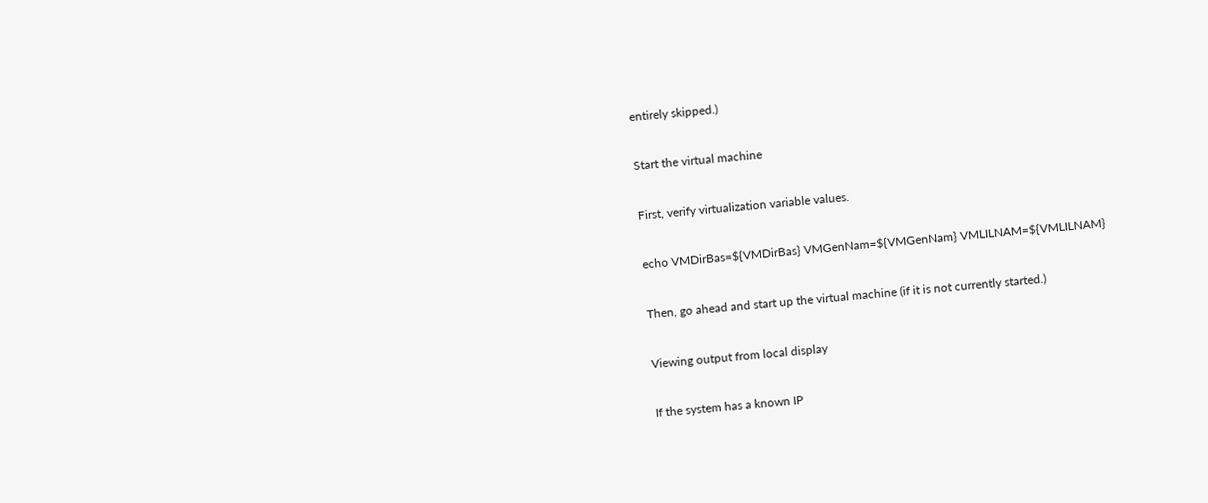entirely skipped.)

Start the virtual machine

First, verify virtualization variable values.

echo VMDirBas=${VMDirBas} VMGenNam=${VMGenNam} VMLILNAM=${VMLILNAM}

Then, go ahead and start up the virtual machine (if it is not currently started.)

Viewing output from local display

If the system has a known IP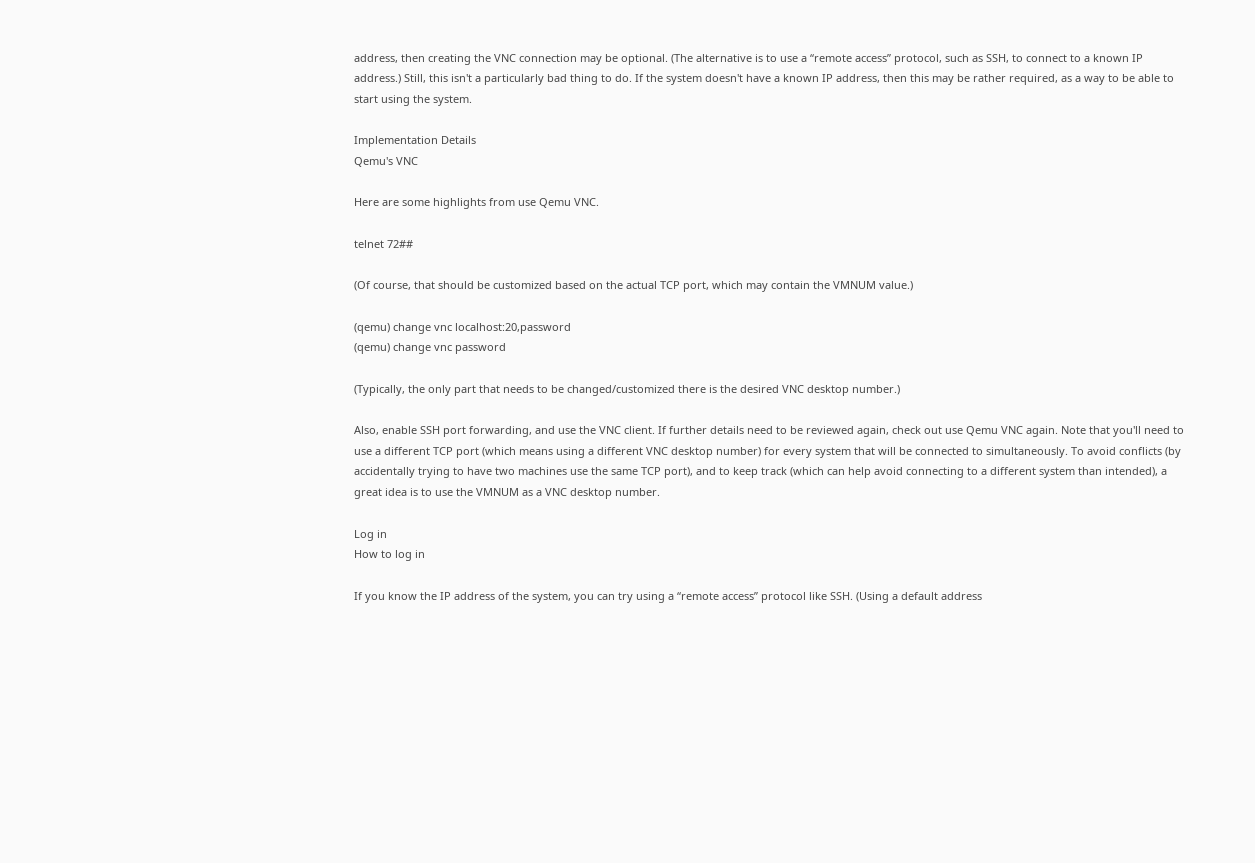address, then creating the VNC connection may be optional. (The alternative is to use a “remote access” protocol, such as SSH, to connect to a known IP address.) Still, this isn't a particularly bad thing to do. If the system doesn't have a known IP address, then this may be rather required, as a way to be able to start using the system.

Implementation Details
Qemu's VNC

Here are some highlights from use Qemu VNC.

telnet 72##

(Of course, that should be customized based on the actual TCP port, which may contain the VMNUM value.)

(qemu) change vnc localhost:20,password
(qemu) change vnc password

(Typically, the only part that needs to be changed/customized there is the desired VNC desktop number.)

Also, enable SSH port forwarding, and use the VNC client. If further details need to be reviewed again, check out use Qemu VNC again. Note that you'll need to use a different TCP port (which means using a different VNC desktop number) for every system that will be connected to simultaneously. To avoid conflicts (by accidentally trying to have two machines use the same TCP port), and to keep track (which can help avoid connecting to a different system than intended), a great idea is to use the VMNUM as a VNC desktop number.

Log in
How to log in

If you know the IP address of the system, you can try using a “remote access” protocol like SSH. (Using a default address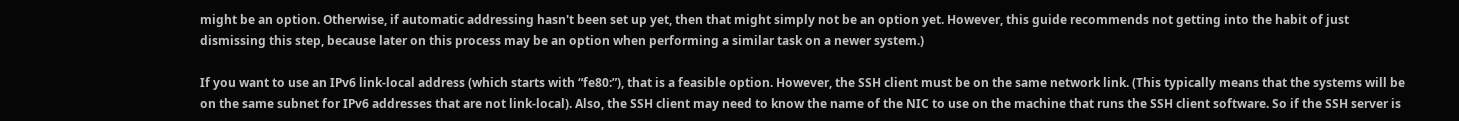might be an option. Otherwise, if automatic addressing hasn't been set up yet, then that might simply not be an option yet. However, this guide recommends not getting into the habit of just dismissing this step, because later on this process may be an option when performing a similar task on a newer system.)

If you want to use an IPv6 link-local address (which starts with “fe80:”), that is a feasible option. However, the SSH client must be on the same network link. (This typically means that the systems will be on the same subnet for IPv6 addresses that are not link-local). Also, the SSH client may need to know the name of the NIC to use on the machine that runs the SSH client software. So if the SSH server is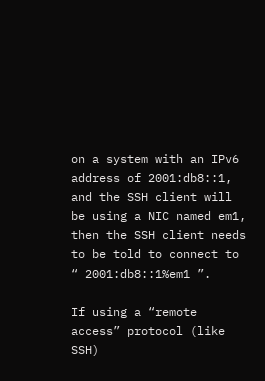on a system with an IPv6 address of 2001:db8::1, and the SSH client will be using a NIC named em1, then the SSH client needs to be told to connect to “ 2001:db8::1%em1 ”.

If using a “remote access” protocol (like SSH)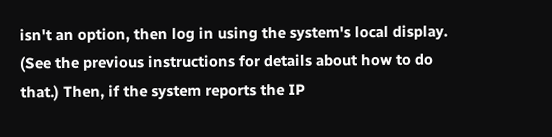isn't an option, then log in using the system's local display. (See the previous instructions for details about how to do that.) Then, if the system reports the IP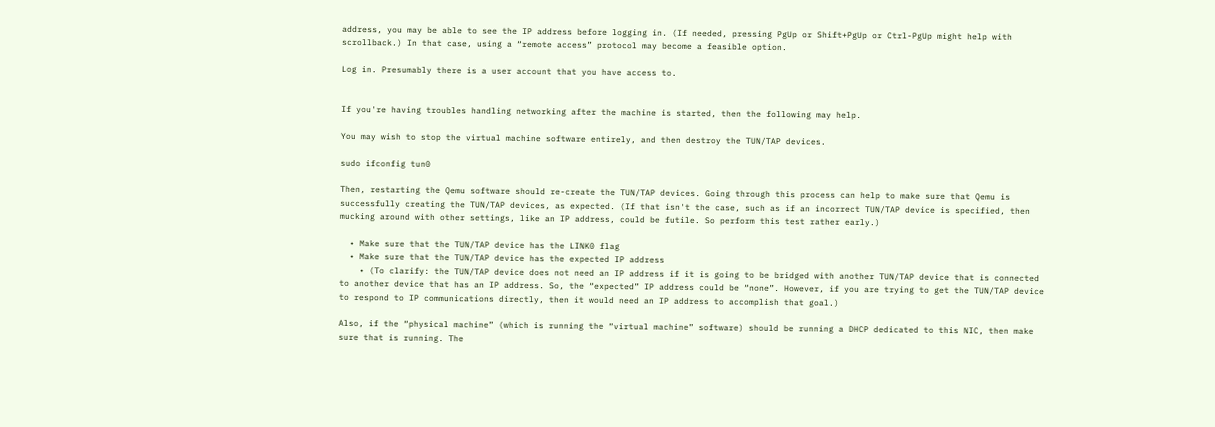address, you may be able to see the IP address before logging in. (If needed, pressing PgUp or Shift+PgUp or Ctrl-PgUp might help with scrollback.) In that case, using a “remote access” protocol may become a feasible option.

Log in. Presumably there is a user account that you have access to.


If you're having troubles handling networking after the machine is started, then the following may help.

You may wish to stop the virtual machine software entirely, and then destroy the TUN/TAP devices.

sudo ifconfig tun0

Then, restarting the Qemu software should re-create the TUN/TAP devices. Going through this process can help to make sure that Qemu is successfully creating the TUN/TAP devices, as expected. (If that isn't the case, such as if an incorrect TUN/TAP device is specified, then mucking around with other settings, like an IP address, could be futile. So perform this test rather early.)

  • Make sure that the TUN/TAP device has the LINK0 flag
  • Make sure that the TUN/TAP device has the expected IP address
    • (To clarify: the TUN/TAP device does not need an IP address if it is going to be bridged with another TUN/TAP device that is connected to another device that has an IP address. So, the “expected” IP address could be “none”. However, if you are trying to get the TUN/TAP device to respond to IP communications directly, then it would need an IP address to accomplish that goal.)

Also, if the “physical machine” (which is running the “virtual machine” software) should be running a DHCP dedicated to this NIC, then make sure that is running. The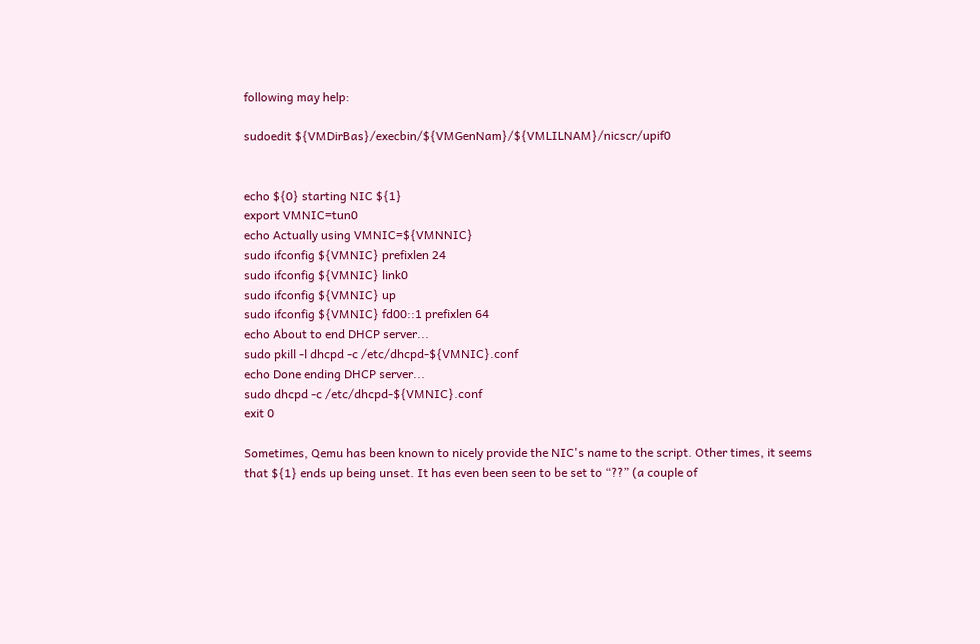following may help:

sudoedit ${VMDirBas}/execbin/${VMGenNam}/${VMLILNAM}/nicscr/upif0


echo ${0} starting NIC ${1}
export VMNIC=tun0
echo Actually using VMNIC=${VMNNIC}
sudo ifconfig ${VMNIC} prefixlen 24
sudo ifconfig ${VMNIC} link0
sudo ifconfig ${VMNIC} up
sudo ifconfig ${VMNIC} fd00::1 prefixlen 64
echo About to end DHCP server...
sudo pkill -l dhcpd -c /etc/dhcpd-${VMNIC}.conf
echo Done ending DHCP server...
sudo dhcpd -c /etc/dhcpd-${VMNIC}.conf
exit 0

Sometimes, Qemu has been known to nicely provide the NIC's name to the script. Other times, it seems that ${1} ends up being unset. It has even been seen to be set to “??” (a couple of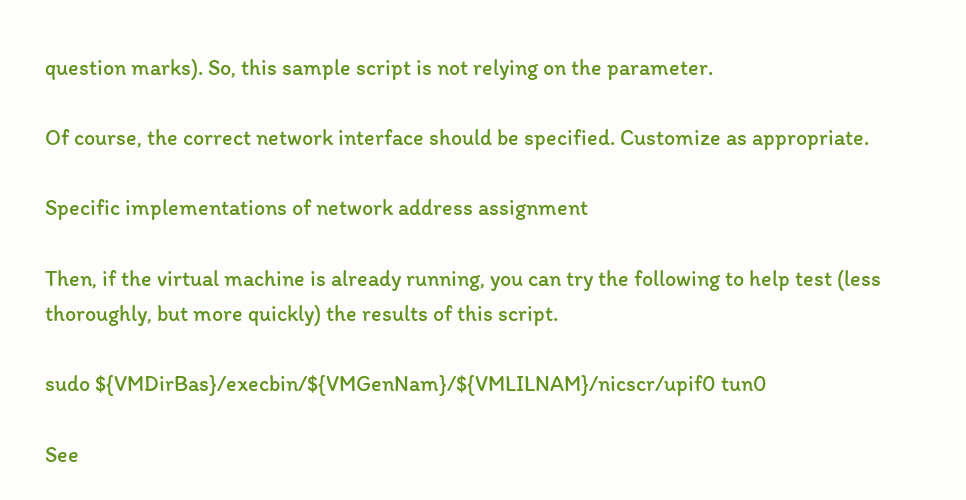question marks). So, this sample script is not relying on the parameter.

Of course, the correct network interface should be specified. Customize as appropriate.

Specific implementations of network address assignment

Then, if the virtual machine is already running, you can try the following to help test (less thoroughly, but more quickly) the results of this script.

sudo ${VMDirBas}/execbin/${VMGenNam}/${VMLILNAM}/nicscr/upif0 tun0

See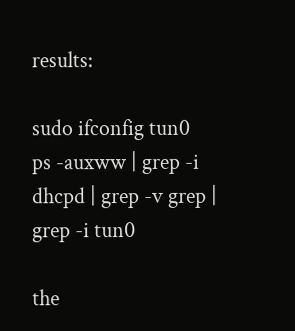results:

sudo ifconfig tun0
ps -auxww | grep -i dhcpd | grep -v grep | grep -i tun0

the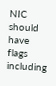NIC should have flags including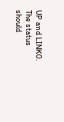UP and LINK0. The status should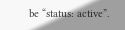be “status: active”.